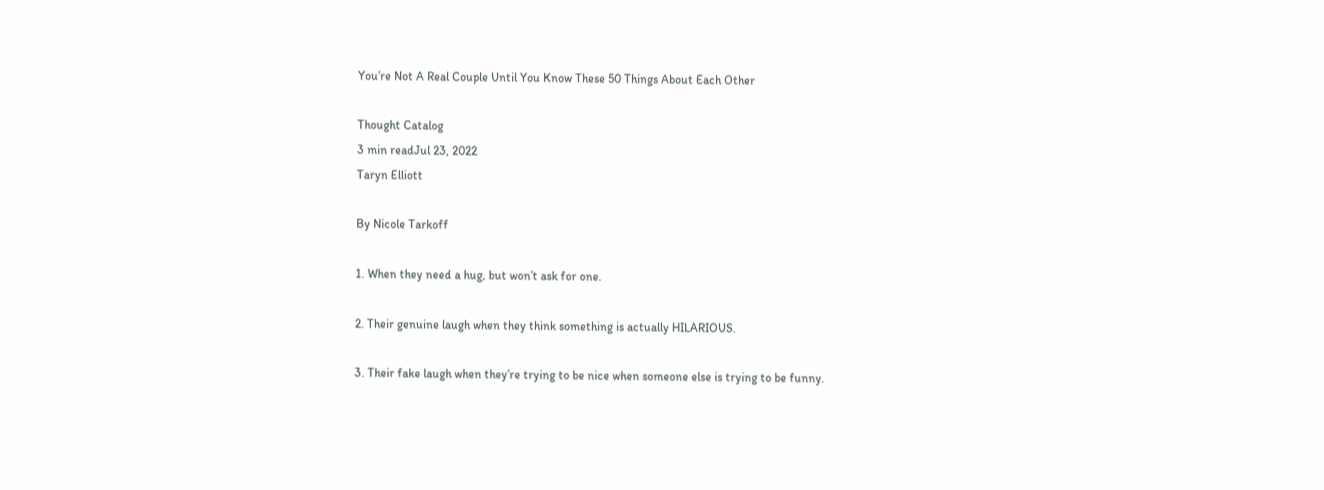You’re Not A Real Couple Until You Know These 50 Things About Each Other

Thought Catalog
3 min readJul 23, 2022
Taryn Elliott

By Nicole Tarkoff

1. When they need a hug, but won’t ask for one.

2. Their genuine laugh when they think something is actually HILARIOUS.

3. Their fake laugh when they’re trying to be nice when someone else is trying to be funny.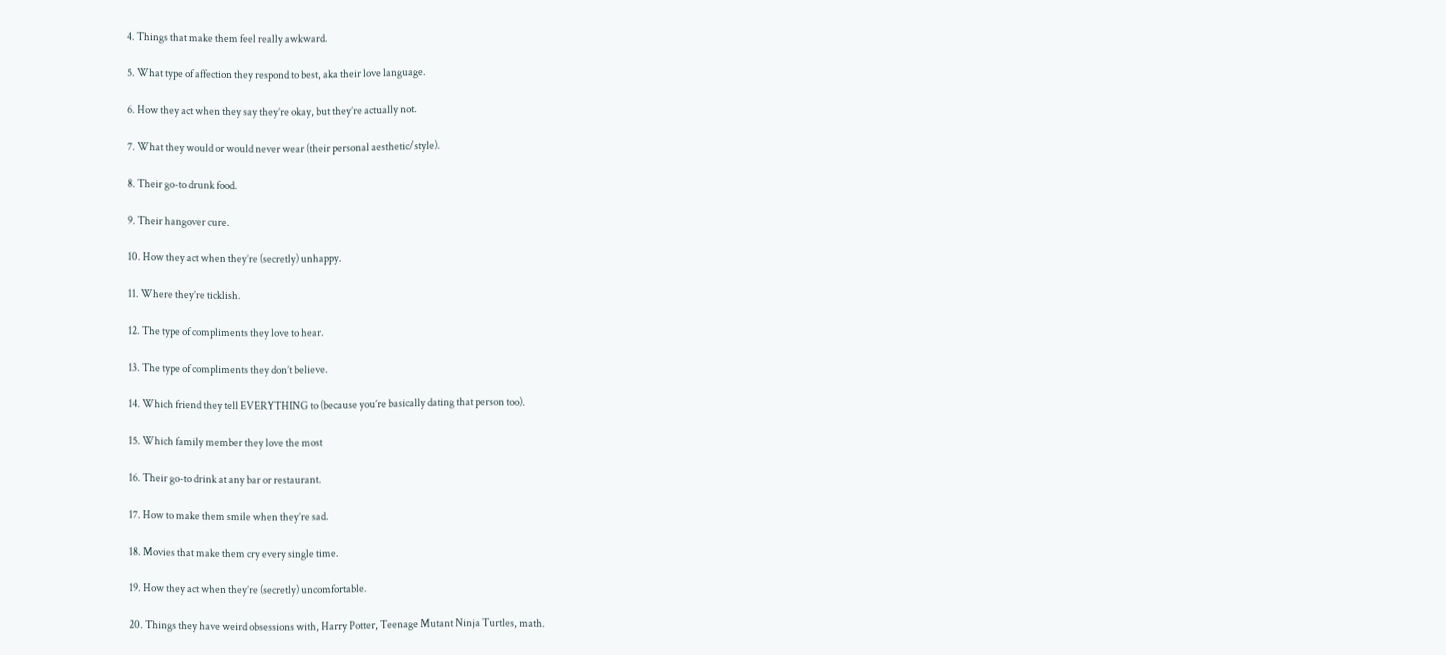4. Things that make them feel really awkward.

5. What type of affection they respond to best, aka their love language.

6. How they act when they say they’re okay, but they’re actually not.

7. What they would or would never wear (their personal aesthetic/style).

8. Their go-to drunk food.

9. Their hangover cure.

10. How they act when they’re (secretly) unhappy.

11. Where they’re ticklish.

12. The type of compliments they love to hear.

13. The type of compliments they don’t believe.

14. Which friend they tell EVERYTHING to (because you’re basically dating that person too).

15. Which family member they love the most

16. Their go-to drink at any bar or restaurant.

17. How to make them smile when they’re sad.

18. Movies that make them cry every single time.

19. How they act when they’re (secretly) uncomfortable.

20. Things they have weird obsessions with, Harry Potter, Teenage Mutant Ninja Turtles, math.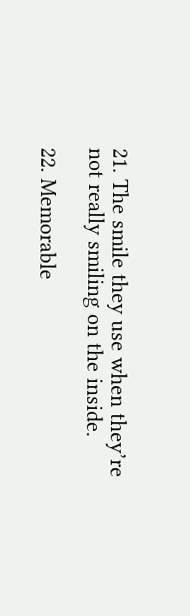21. The smile they use when they’re not really smiling on the inside.

22. Memorable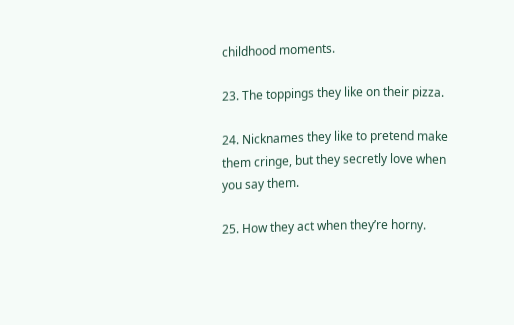childhood moments.

23. The toppings they like on their pizza.

24. Nicknames they like to pretend make them cringe, but they secretly love when you say them.

25. How they act when they’re horny.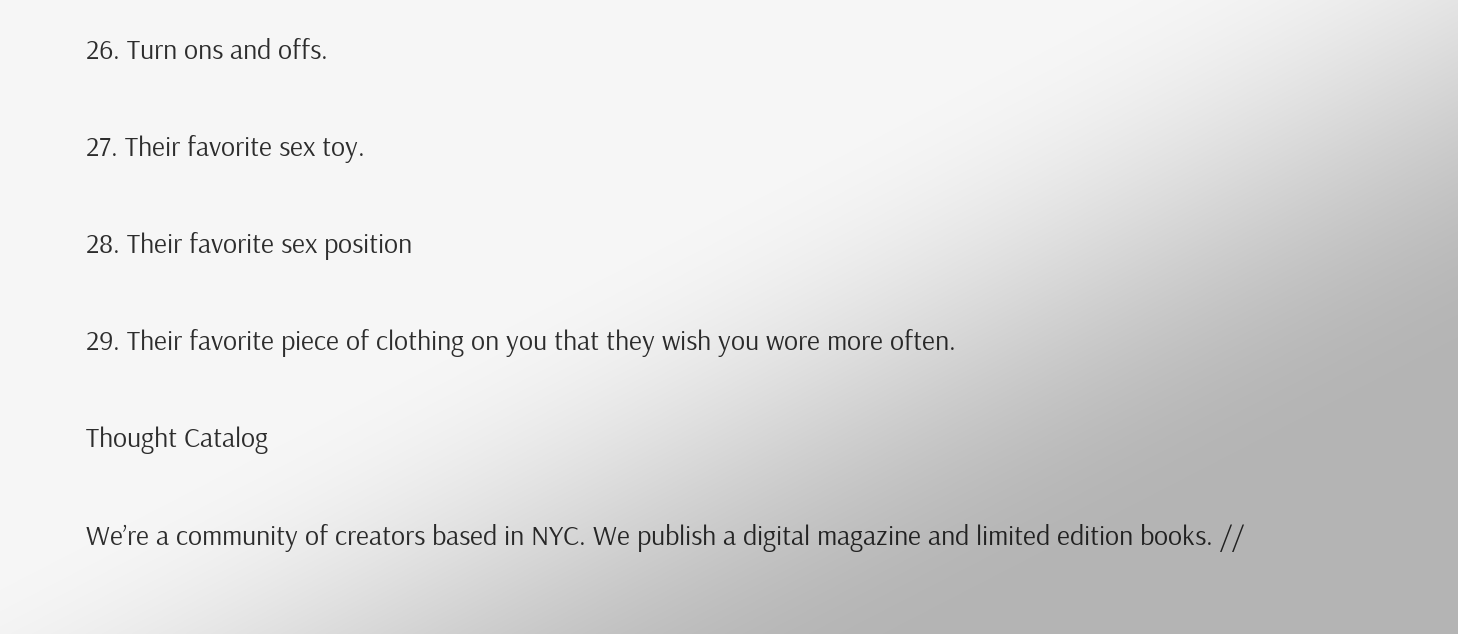26. Turn ons and offs.

27. Their favorite sex toy.

28. Their favorite sex position

29. Their favorite piece of clothing on you that they wish you wore more often.

Thought Catalog

We’re a community of creators based in NYC. We publish a digital magazine and limited edition books. //